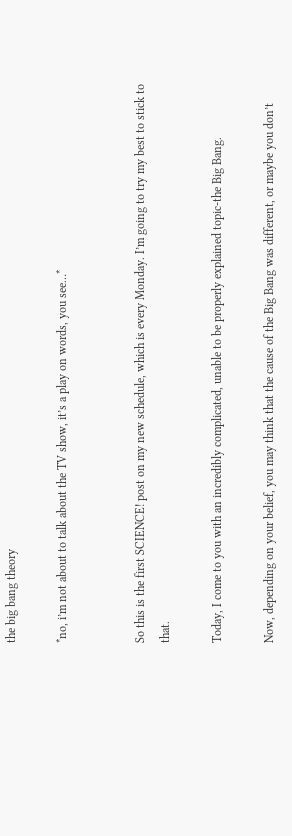the big bang theory

*no, i’m not about to talk about the TV show, it’s a play on words, you see…*


So this is the first SCIENCE! post on my new schedule, which is every Monday. I’m going to try my best to stick to that.

Today, I come to you with an incredibly complicated, unable to be properly explained topic-the Big Bang.

Now, depending on your belief, you may think that the cause of the Big Bang was different, or maybe you don’t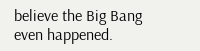believe the Big Bang even happened.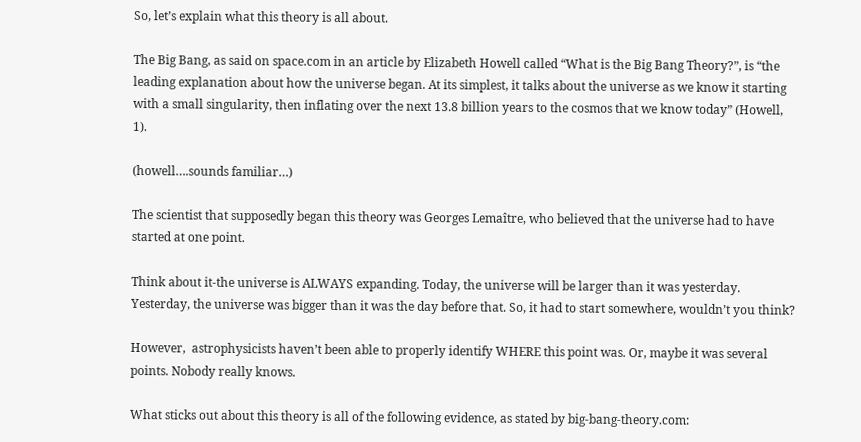So, let’s explain what this theory is all about.

The Big Bang, as said on space.com in an article by Elizabeth Howell called “What is the Big Bang Theory?”, is “the leading explanation about how the universe began. At its simplest, it talks about the universe as we know it starting with a small singularity, then inflating over the next 13.8 billion years to the cosmos that we know today” (Howell, 1).

(howell….sounds familiar…)

The scientist that supposedly began this theory was Georges Lemaître, who believed that the universe had to have started at one point.

Think about it-the universe is ALWAYS expanding. Today, the universe will be larger than it was yesterday. Yesterday, the universe was bigger than it was the day before that. So, it had to start somewhere, wouldn’t you think?

However,  astrophysicists haven’t been able to properly identify WHERE this point was. Or, maybe it was several points. Nobody really knows.

What sticks out about this theory is all of the following evidence, as stated by big-bang-theory.com: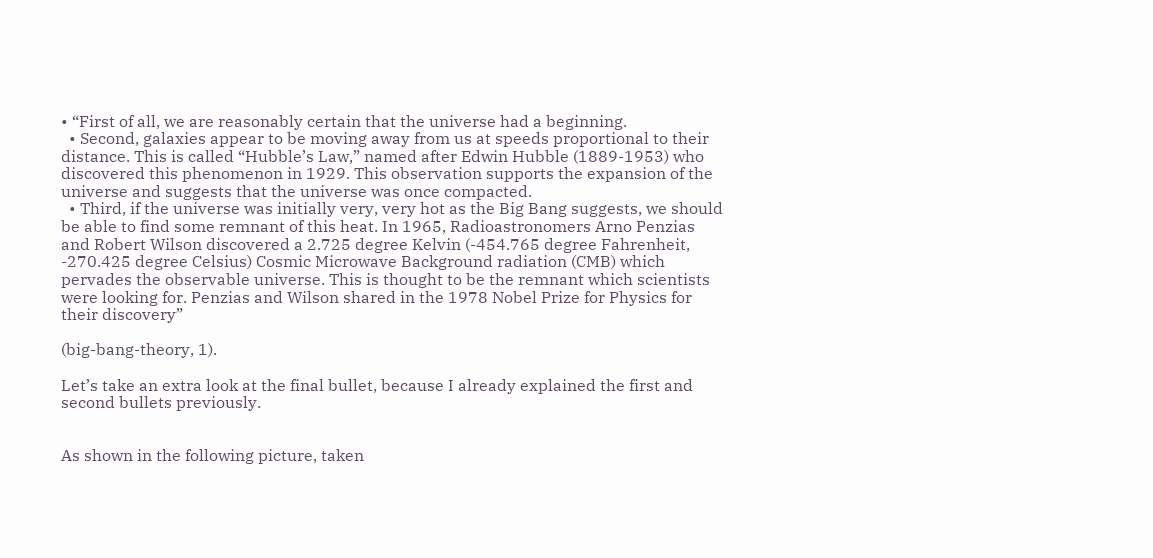• “First of all, we are reasonably certain that the universe had a beginning.
  • Second, galaxies appear to be moving away from us at speeds proportional to their distance. This is called “Hubble’s Law,” named after Edwin Hubble (1889-1953) who discovered this phenomenon in 1929. This observation supports the expansion of the universe and suggests that the universe was once compacted.
  • Third, if the universe was initially very, very hot as the Big Bang suggests, we should be able to find some remnant of this heat. In 1965, Radioastronomers Arno Penzias and Robert Wilson discovered a 2.725 degree Kelvin (-454.765 degree Fahrenheit, -270.425 degree Celsius) Cosmic Microwave Background radiation (CMB) which pervades the observable universe. This is thought to be the remnant which scientists were looking for. Penzias and Wilson shared in the 1978 Nobel Prize for Physics for their discovery”

(big-bang-theory, 1).

Let’s take an extra look at the final bullet, because I already explained the first and second bullets previously.


As shown in the following picture, taken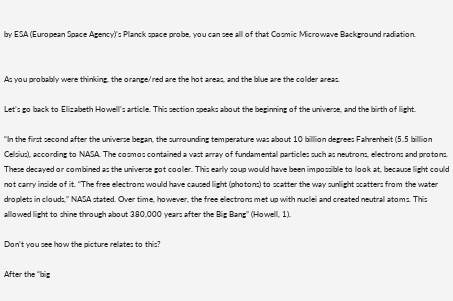by ESA (European Space Agency)’s Planck space probe, you can see all of that Cosmic Microwave Background radiation.


As you probably were thinking, the orange/red are the hot areas, and the blue are the colder areas.

Let’s go back to Elizabeth Howell’s article. This section speaks about the beginning of the universe, and the birth of light.

“In the first second after the universe began, the surrounding temperature was about 10 billion degrees Fahrenheit (5.5 billion Celsius), according to NASA. The cosmos contained a vast array of fundamental particles such as neutrons, electrons and protons. These decayed or combined as the universe got cooler. This early soup would have been impossible to look at, because light could not carry inside of it. “The free electrons would have caused light (photons) to scatter the way sunlight scatters from the water droplets in clouds,” NASA stated. Over time, however, the free electrons met up with nuclei and created neutral atoms. This allowed light to shine through about 380,000 years after the Big Bang” (Howell, 1).

Don’t you see how the picture relates to this?

After the “big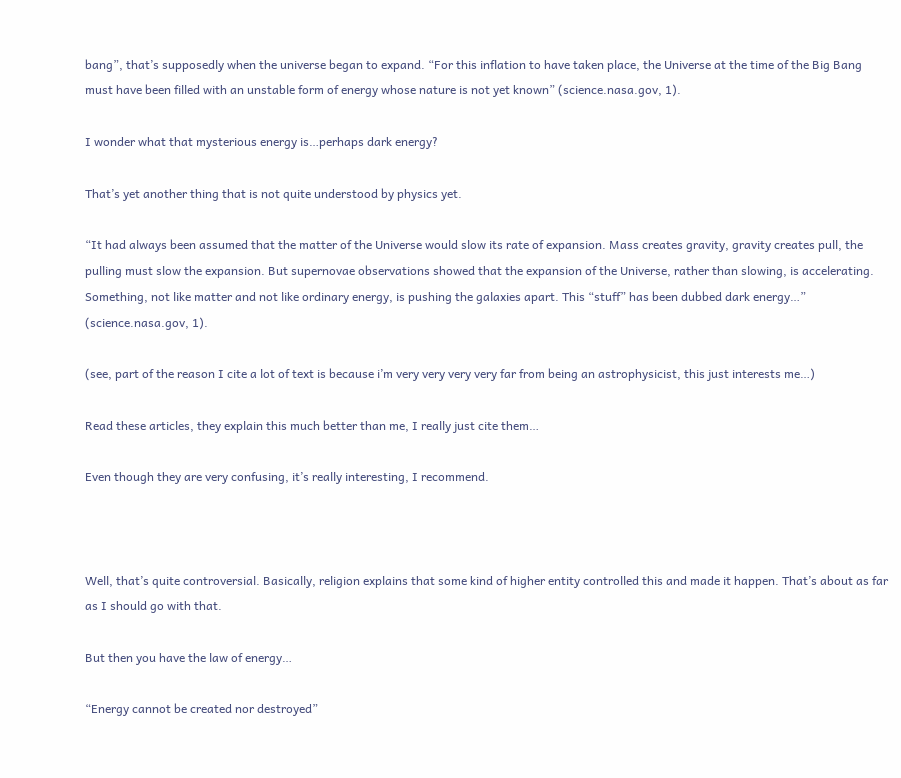bang”, that’s supposedly when the universe began to expand. “For this inflation to have taken place, the Universe at the time of the Big Bang must have been filled with an unstable form of energy whose nature is not yet known” (science.nasa.gov, 1).

I wonder what that mysterious energy is…perhaps dark energy?

That’s yet another thing that is not quite understood by physics yet.

“It had always been assumed that the matter of the Universe would slow its rate of expansion. Mass creates gravity, gravity creates pull, the pulling must slow the expansion. But supernovae observations showed that the expansion of the Universe, rather than slowing, is accelerating. Something, not like matter and not like ordinary energy, is pushing the galaxies apart. This “stuff” has been dubbed dark energy…” (science.nasa.gov, 1).

(see, part of the reason I cite a lot of text is because i’m very very very very far from being an astrophysicist, this just interests me…)

Read these articles, they explain this much better than me, I really just cite them…

Even though they are very confusing, it’s really interesting, I recommend.



Well, that’s quite controversial. Basically, religion explains that some kind of higher entity controlled this and made it happen. That’s about as far as I should go with that.

But then you have the law of energy…

“Energy cannot be created nor destroyed”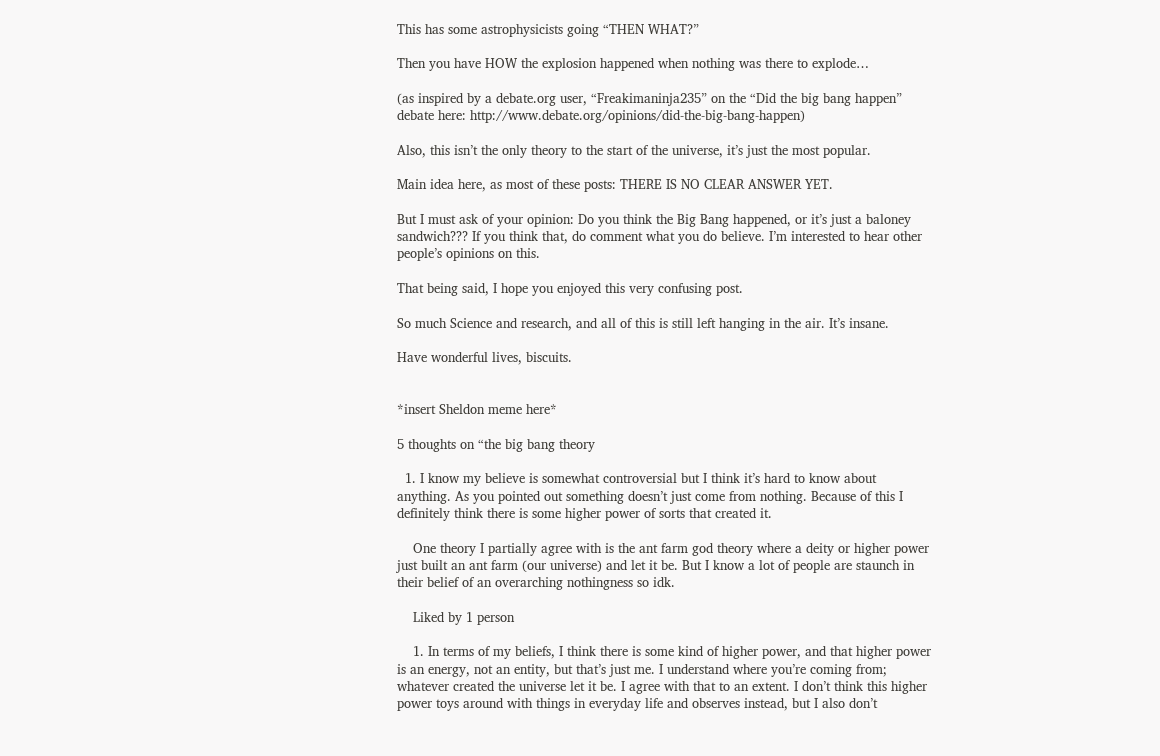This has some astrophysicists going “THEN WHAT?”

Then you have HOW the explosion happened when nothing was there to explode…

(as inspired by a debate.org user, “Freakimaninja235” on the “Did the big bang happen” debate here: http://www.debate.org/opinions/did-the-big-bang-happen)

Also, this isn’t the only theory to the start of the universe, it’s just the most popular.

Main idea here, as most of these posts: THERE IS NO CLEAR ANSWER YET.

But I must ask of your opinion: Do you think the Big Bang happened, or it’s just a baloney sandwich??? If you think that, do comment what you do believe. I’m interested to hear other people’s opinions on this.

That being said, I hope you enjoyed this very confusing post.

So much Science and research, and all of this is still left hanging in the air. It’s insane.

Have wonderful lives, biscuits.


*insert Sheldon meme here*

5 thoughts on “the big bang theory

  1. I know my believe is somewhat controversial but I think it’s hard to know about anything. As you pointed out something doesn’t just come from nothing. Because of this I definitely think there is some higher power of sorts that created it.

    One theory I partially agree with is the ant farm god theory where a deity or higher power just built an ant farm (our universe) and let it be. But I know a lot of people are staunch in their belief of an overarching nothingness so idk.

    Liked by 1 person

    1. In terms of my beliefs, I think there is some kind of higher power, and that higher power is an energy, not an entity, but that’s just me. I understand where you’re coming from; whatever created the universe let it be. I agree with that to an extent. I don’t think this higher power toys around with things in everyday life and observes instead, but I also don’t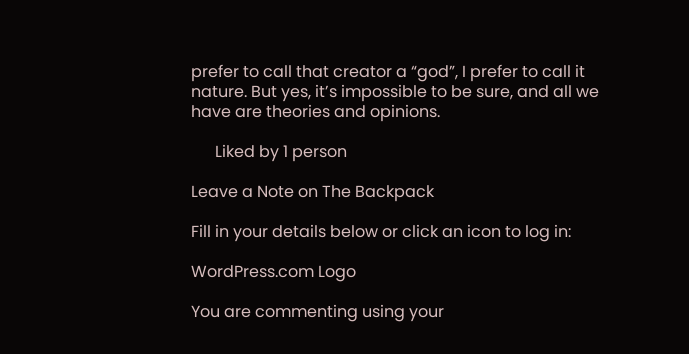prefer to call that creator a “god”, I prefer to call it nature. But yes, it’s impossible to be sure, and all we have are theories and opinions.

      Liked by 1 person

Leave a Note on The Backpack

Fill in your details below or click an icon to log in:

WordPress.com Logo

You are commenting using your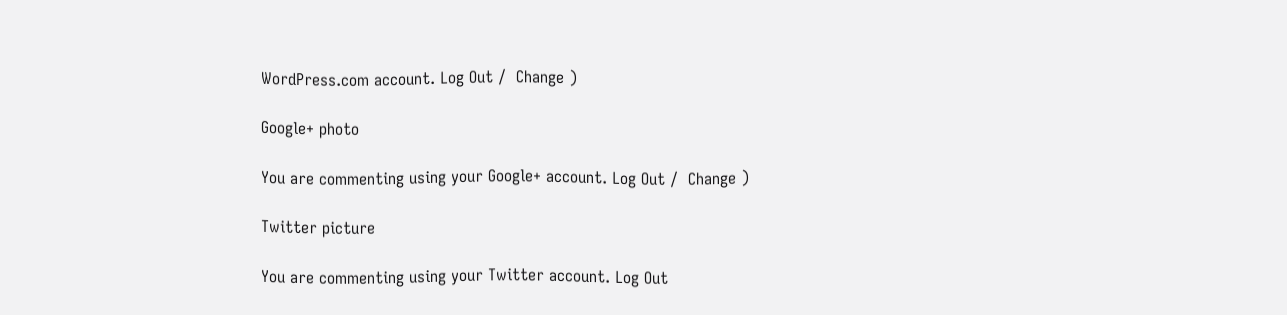WordPress.com account. Log Out /  Change )

Google+ photo

You are commenting using your Google+ account. Log Out /  Change )

Twitter picture

You are commenting using your Twitter account. Log Out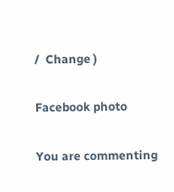/  Change )

Facebook photo

You are commenting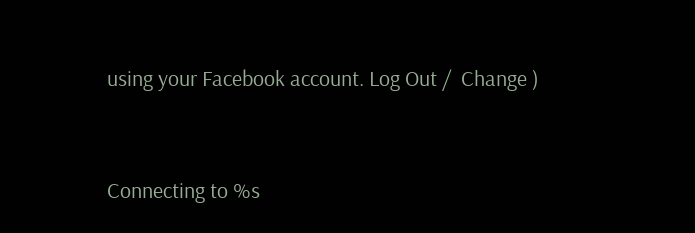using your Facebook account. Log Out /  Change )


Connecting to %s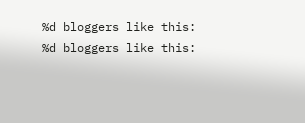%d bloggers like this:
%d bloggers like this: